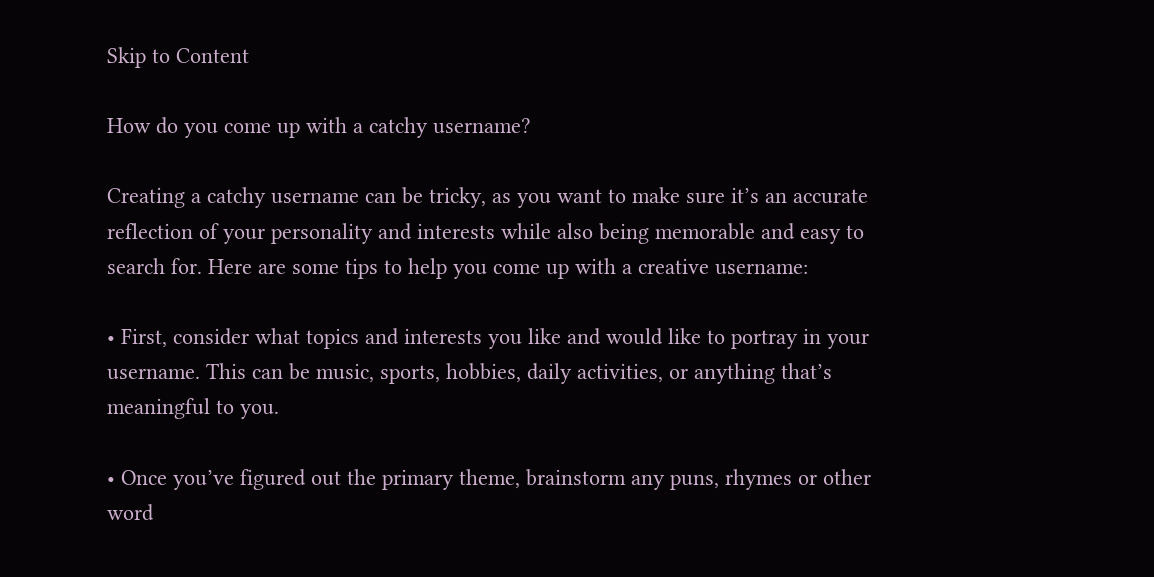Skip to Content

How do you come up with a catchy username?

Creating a catchy username can be tricky, as you want to make sure it’s an accurate reflection of your personality and interests while also being memorable and easy to search for. Here are some tips to help you come up with a creative username:

• First, consider what topics and interests you like and would like to portray in your username. This can be music, sports, hobbies, daily activities, or anything that’s meaningful to you.

• Once you’ve figured out the primary theme, brainstorm any puns, rhymes or other word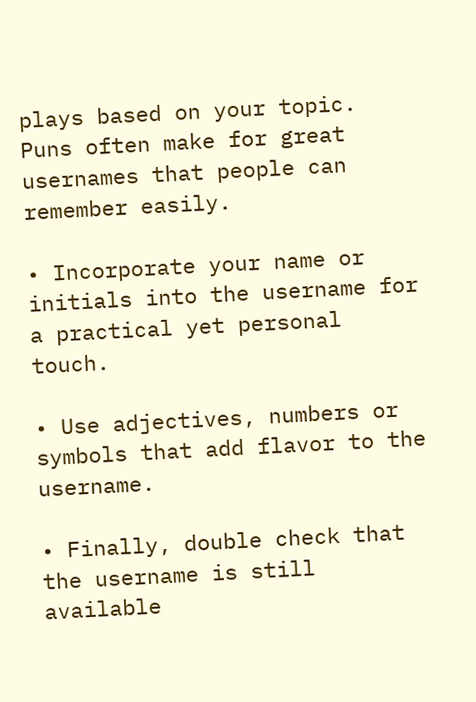plays based on your topic. Puns often make for great usernames that people can remember easily.

• Incorporate your name or initials into the username for a practical yet personal touch.

• Use adjectives, numbers or symbols that add flavor to the username.

• Finally, double check that the username is still available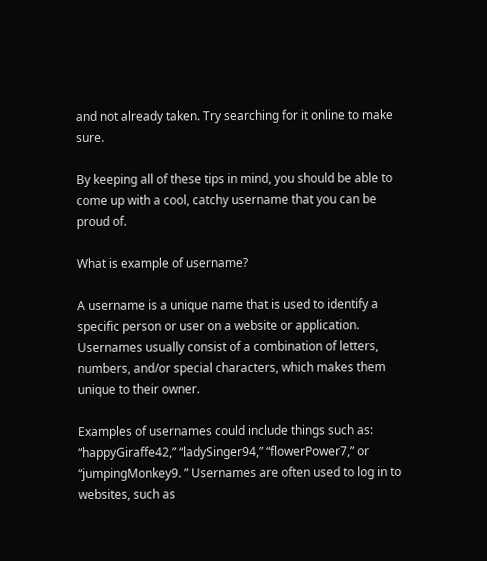and not already taken. Try searching for it online to make sure.

By keeping all of these tips in mind, you should be able to come up with a cool, catchy username that you can be proud of.

What is example of username?

A username is a unique name that is used to identify a specific person or user on a website or application. Usernames usually consist of a combination of letters, numbers, and/or special characters, which makes them unique to their owner.

Examples of usernames could include things such as: “happyGiraffe42,” “ladySinger94,” “flowerPower7,” or “jumpingMonkey9. ” Usernames are often used to log in to websites, such as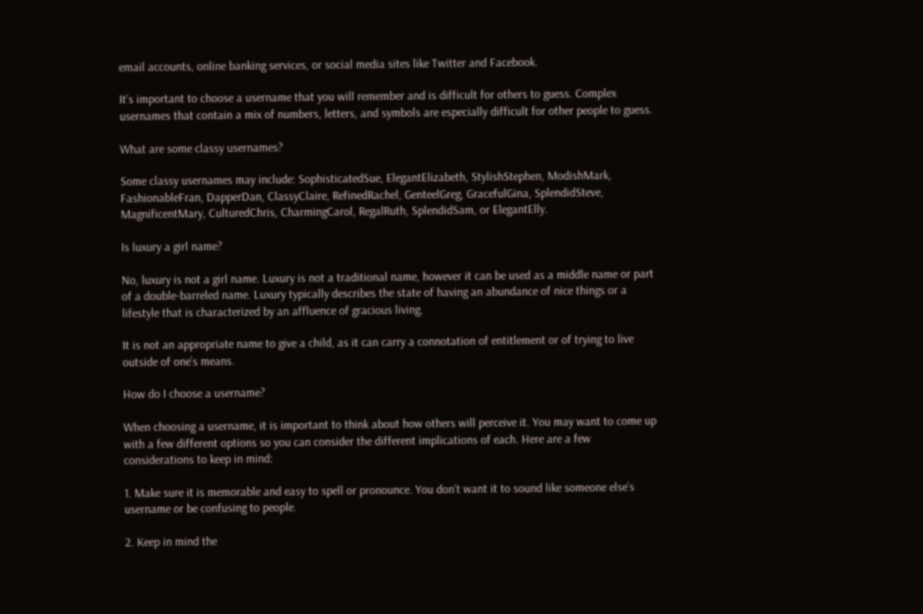email accounts, online banking services, or social media sites like Twitter and Facebook.

It’s important to choose a username that you will remember and is difficult for others to guess. Complex usernames that contain a mix of numbers, letters, and symbols are especially difficult for other people to guess.

What are some classy usernames?

Some classy usernames may include: SophisticatedSue, ElegantElizabeth, StylishStephen, ModishMark, FashionableFran, DapperDan, ClassyClaire, RefinedRachel, GenteelGreg, GracefulGina, SplendidSteve, MagnificentMary, CulturedChris, CharmingCarol, RegalRuth, SplendidSam, or ElegantElly.

Is luxury a girl name?

No, luxury is not a girl name. Luxury is not a traditional name, however it can be used as a middle name or part of a double-barreled name. Luxury typically describes the state of having an abundance of nice things or a lifestyle that is characterized by an affluence of gracious living.

It is not an appropriate name to give a child, as it can carry a connotation of entitlement or of trying to live outside of one’s means.

How do I choose a username?

When choosing a username, it is important to think about how others will perceive it. You may want to come up with a few different options so you can consider the different implications of each. Here are a few considerations to keep in mind:

1. Make sure it is memorable and easy to spell or pronounce. You don’t want it to sound like someone else’s username or be confusing to people.

2. Keep in mind the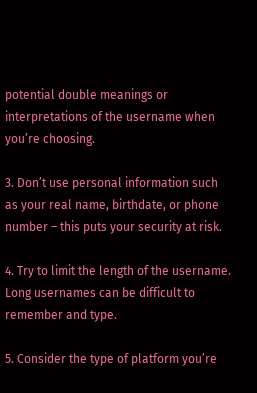potential double meanings or interpretations of the username when you’re choosing.

3. Don’t use personal information such as your real name, birthdate, or phone number – this puts your security at risk.

4. Try to limit the length of the username. Long usernames can be difficult to remember and type.

5. Consider the type of platform you’re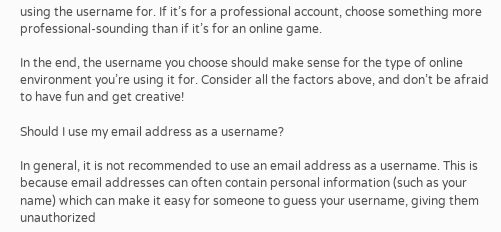using the username for. If it’s for a professional account, choose something more professional-sounding than if it’s for an online game.

In the end, the username you choose should make sense for the type of online environment you’re using it for. Consider all the factors above, and don’t be afraid to have fun and get creative!

Should I use my email address as a username?

In general, it is not recommended to use an email address as a username. This is because email addresses can often contain personal information (such as your name) which can make it easy for someone to guess your username, giving them unauthorized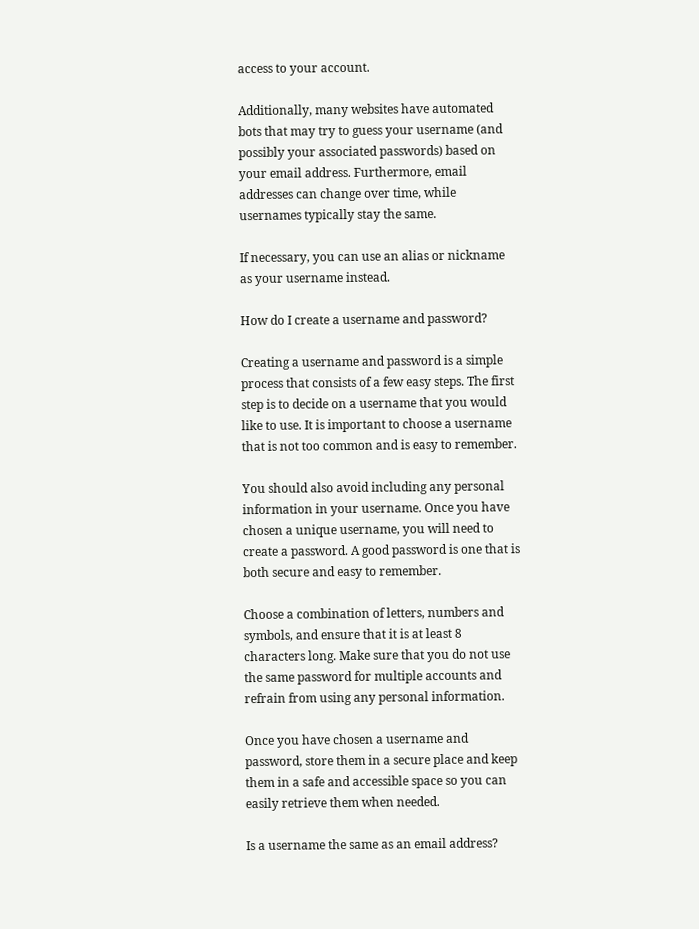access to your account.

Additionally, many websites have automated bots that may try to guess your username (and possibly your associated passwords) based on your email address. Furthermore, email addresses can change over time, while usernames typically stay the same.

If necessary, you can use an alias or nickname as your username instead.

How do I create a username and password?

Creating a username and password is a simple process that consists of a few easy steps. The first step is to decide on a username that you would like to use. It is important to choose a username that is not too common and is easy to remember.

You should also avoid including any personal information in your username. Once you have chosen a unique username, you will need to create a password. A good password is one that is both secure and easy to remember.

Choose a combination of letters, numbers and symbols, and ensure that it is at least 8 characters long. Make sure that you do not use the same password for multiple accounts and refrain from using any personal information.

Once you have chosen a username and password, store them in a secure place and keep them in a safe and accessible space so you can easily retrieve them when needed.

Is a username the same as an email address?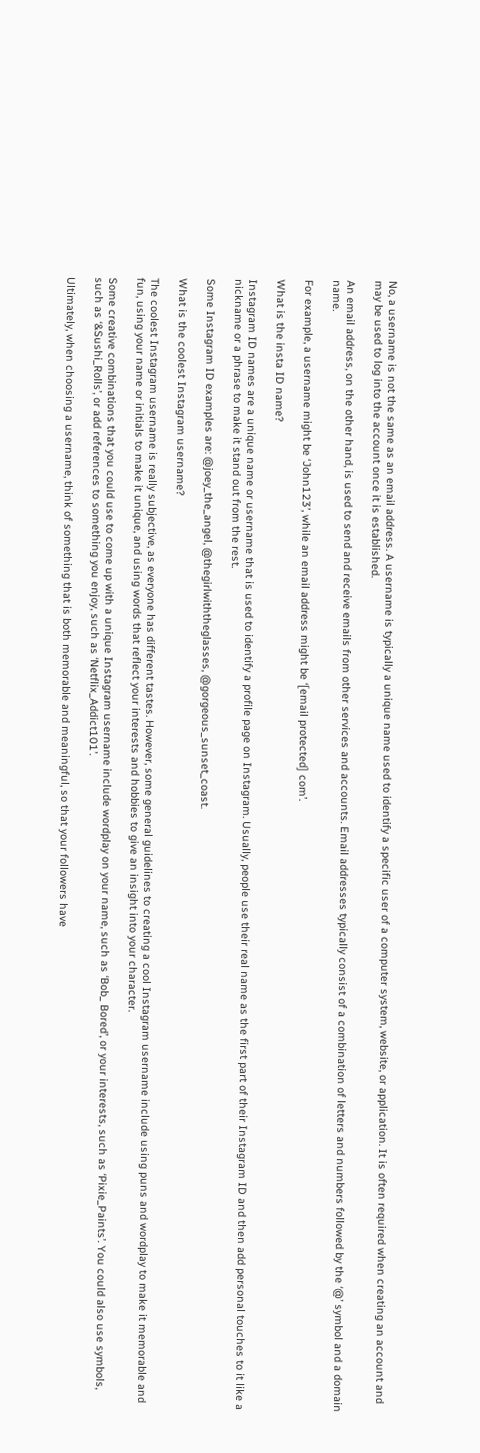No, a username is not the same as an email address. A username is typically a unique name used to identify a specific user of a computer system, website, or application. It is often required when creating an account and may be used to log into the account once it is established.

An email address, on the other hand, is used to send and receive emails from other services and accounts. Email addresses typically consist of a combination of letters and numbers followed by the ‘@’ symbol and a domain name.

For example, a username might be ‘John123’, while an email address might be ‘[email protected] com’.

What is the insta ID name?

Instagram ID names are a unique name or username that is used to identify a profile page on Instagram. Usually, people use their real name as the first part of their Instagram ID and then add personal touches to it like a nickname or a phrase to make it stand out from the rest.

Some Instagram ID examples are: @joey_the_angel, @thegirlwiththeglasses, @gorgeous_sunset_coast.

What is the coolest Instagram username?

The coolest Instagram username is really subjective, as everyone has different tastes. However, some general guidelines to creating a cool Instagram username include using puns and wordplay to make it memorable and fun, using your name or initials to make it unique, and using words that reflect your interests and hobbies to give an insight into your character.

Some creative combinations that you could use to come up with a unique Instagram username include wordplay on your name, such as ‘Bob_ Bored’, or your interests, such as ‘Pixie_Paints’. You could also use symbols, such as ‘&Sushi_Rolls’, or add references to something you enjoy, such as ‘Netflix_Addict101’.

Ultimately, when choosing a username, think of something that is both memorable and meaningful, so that your followers have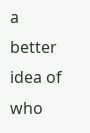a better idea of who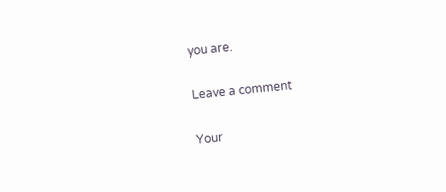you are.

Leave a comment

Your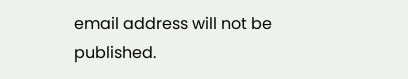email address will not be published.